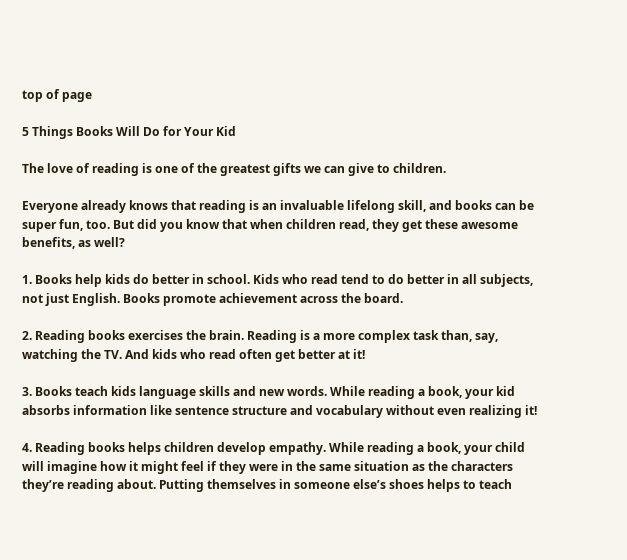top of page

5 Things Books Will Do for Your Kid

The love of reading is one of the greatest gifts we can give to children.

Everyone already knows that reading is an invaluable lifelong skill, and books can be super fun, too. But did you know that when children read, they get these awesome benefits, as well?

1. Books help kids do better in school. Kids who read tend to do better in all subjects, not just English. Books promote achievement across the board.

2. Reading books exercises the brain. Reading is a more complex task than, say, watching the TV. And kids who read often get better at it!

3. Books teach kids language skills and new words. While reading a book, your kid absorbs information like sentence structure and vocabulary without even realizing it!

4. Reading books helps children develop empathy. While reading a book, your child will imagine how it might feel if they were in the same situation as the characters they’re reading about. Putting themselves in someone else’s shoes helps to teach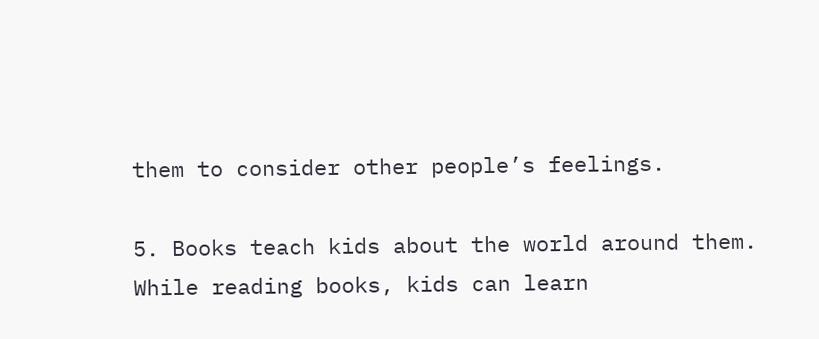them to consider other people’s feelings.

5. Books teach kids about the world around them. While reading books, kids can learn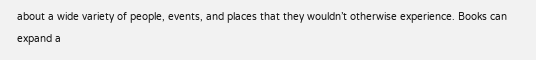about a wide variety of people, events, and places that they wouldn’t otherwise experience. Books can expand a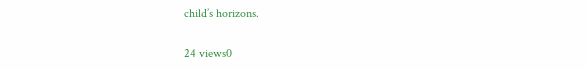child’s horizons.

24 views0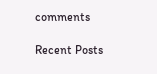comments

Recent Posts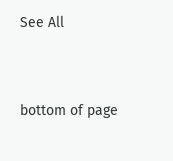See All


bottom of page